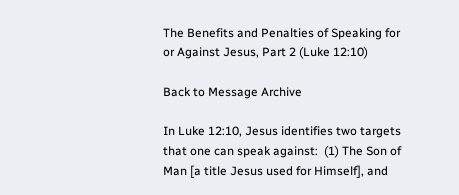The Benefits and Penalties of Speaking for or Against Jesus, Part 2 (Luke 12:10)

Back to Message Archive

In Luke 12:10, Jesus identifies two targets that one can speak against:  (1) The Son of Man [a title Jesus used for Himself], and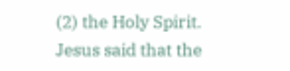(2) the Holy Spirit. Jesus said that the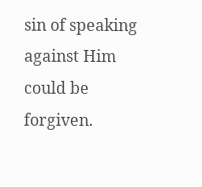sin of speaking against Him could be forgiven.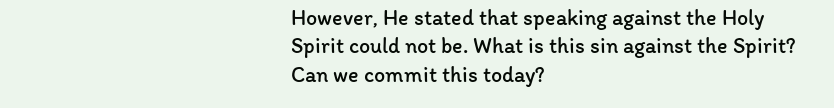However, He stated that speaking against the Holy Spirit could not be. What is this sin against the Spirit? Can we commit this today?